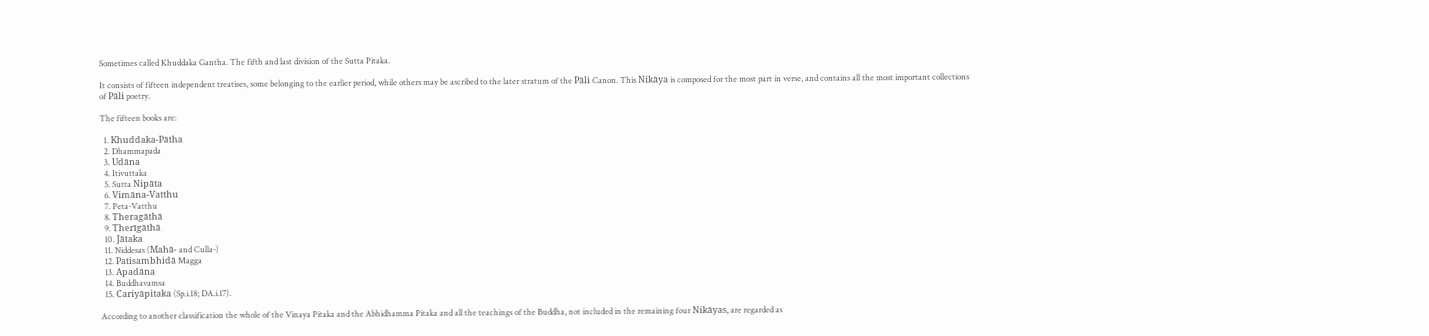Sometimes called Khuddaka Gantha. The fifth and last division of the Sutta Pitaka.

It consists of fifteen independent treatises, some belonging to the earlier period, while others may be ascribed to the later stratum of the Pāli Canon. This Nikāya is composed for the most part in verse, and contains all the most important collections of Pāli poetry.

The fifteen books are:

  1. Khuddaka-Pātha
  2. Dhammapada
  3. Udāna
  4. Itivuttaka
  5. Sutta Nipāta
  6. Vimāna-Vatthu
  7. Peta-Vatthu
  8. Theragāthā
  9. Therīgāthā
  10. Jātaka
  11. Niddesas (Mahā- and Culla-)
  12. Patisambhidā Magga
  13. Apadāna
  14. Buddhavamsa
  15. Cariyāpitaka (Sp.i.18; DA.i.17).

According to another classification the whole of the Vinaya Pitaka and the Abhidhamma Pitaka and all the teachings of the Buddha, not included in the remaining four Nikāyas, are regarded as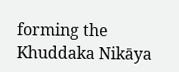forming the Khuddaka Nikāya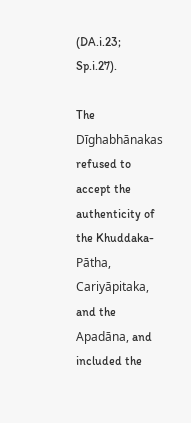(DA.i.23; Sp.i.27).

The Dīghabhānakas refused to accept the authenticity of the Khuddaka-Pātha, Cariyāpitaka, and the Apadāna, and included the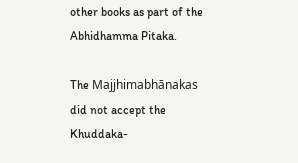other books as part of the Abhidhamma Pitaka.

The Majjhimabhānakas did not accept the Khuddaka-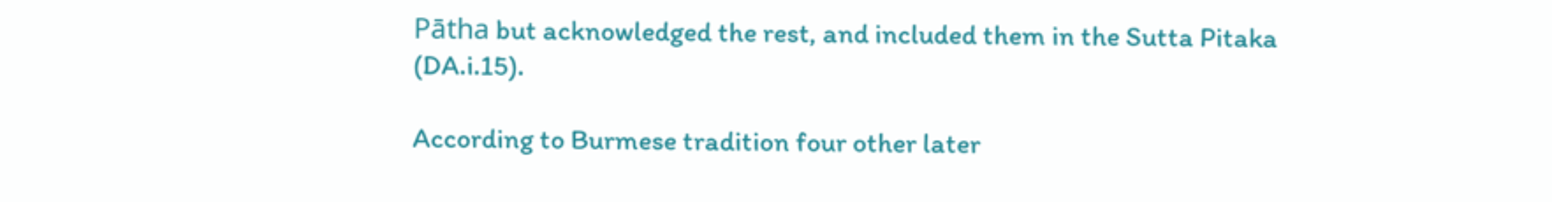Pātha but acknowledged the rest, and included them in the Sutta Pitaka (DA.i.15).

According to Burmese tradition four other later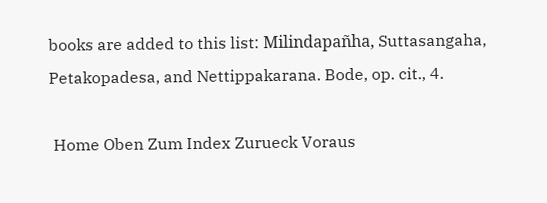books are added to this list: Milindapañha, Suttasangaha, Petakopadesa, and Nettippakarana. Bode, op. cit., 4.

 Home Oben Zum Index Zurueck Voraus